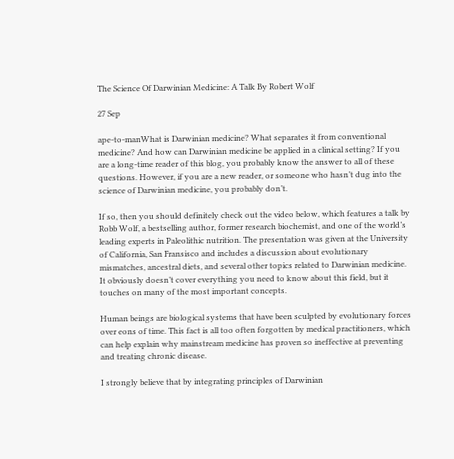The Science Of Darwinian Medicine: A Talk By Robert Wolf

27 Sep

ape-to-manWhat is Darwinian medicine? What separates it from conventional medicine? And how can Darwinian medicine be applied in a clinical setting? If you are a long-time reader of this blog, you probably know the answer to all of these questions. However, if you are a new reader, or someone who hasn’t dug into the science of Darwinian medicine, you probably don’t.

If so, then you should definitely check out the video below, which features a talk by Robb Wolf, a bestselling author, former research biochemist, and one of the world’s leading experts in Paleolithic nutrition. The presentation was given at the University of California, San Fransisco and includes a discussion about evolutionary mismatches, ancestral diets, and several other topics related to Darwinian medicine. It obviously doesn’t cover everything you need to know about this field, but it touches on many of the most important concepts.

Human beings are biological systems that have been sculpted by evolutionary forces over eons of time. This fact is all too often forgotten by medical practitioners, which can help explain why mainstream medicine has proven so ineffective at preventing and treating chronic disease.

I strongly believe that by integrating principles of Darwinian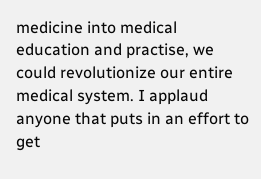medicine into medical education and practise, we could revolutionize our entire medical system. I applaud anyone that puts in an effort to get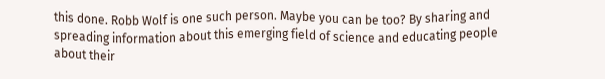this done. Robb Wolf is one such person. Maybe you can be too? By sharing and spreading information about this emerging field of science and educating people about their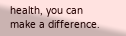health, you can make a difference.